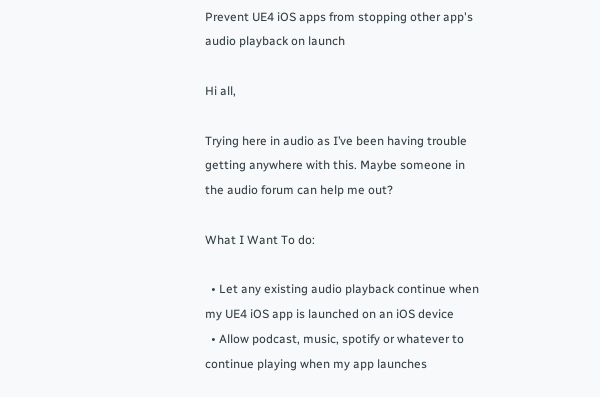Prevent UE4 iOS apps from stopping other app's audio playback on launch

Hi all,

Trying here in audio as I’ve been having trouble getting anywhere with this. Maybe someone in the audio forum can help me out?

What I Want To do:

  • Let any existing audio playback continue when my UE4 iOS app is launched on an iOS device
  • Allow podcast, music, spotify or whatever to continue playing when my app launches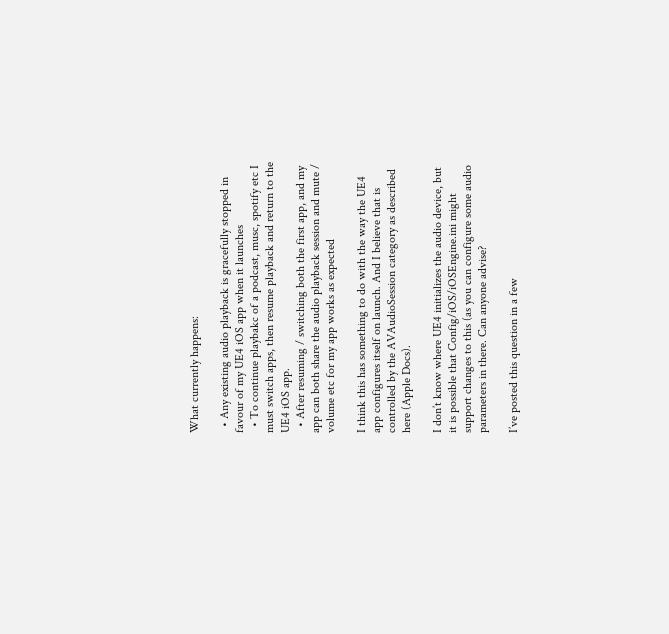What currently happens:

  • Any existing audio playback is gracefully stopped in favour of my UE4 iOS app when it launches
  • To continue playbakc of a podcast, musc, spotify etc I must switch apps, then resume playback and return to the UE4 iOS app.
  • After resuming / switching both the first app, and my app can both share the audio playback session and mute / volume etc for my app works as expected

I think this has something to do with the way the UE4 app configures itself on launch. And I believe that is controlled by the AVAudioSession category as described here (Apple Docs).

I don’t know where UE4 initializes the audio device, but it is possible that Config/iOS/iOSEngine.ini might support changes to this (as you can configure some audio parameters in there. Can anyone advise?

I’ve posted this question in a few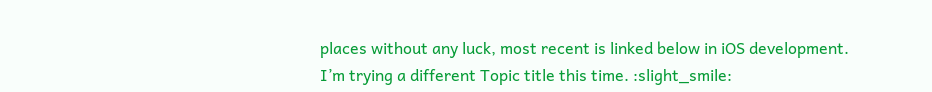places without any luck, most recent is linked below in iOS development. I’m trying a different Topic title this time. :slight_smile: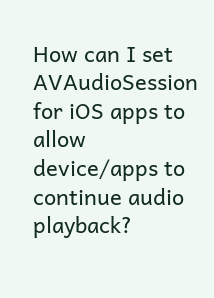How can I set AVAudioSession for iOS apps to allow device/apps to continue audio playback?